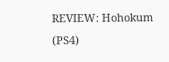REVIEW: Hohokum (PS4)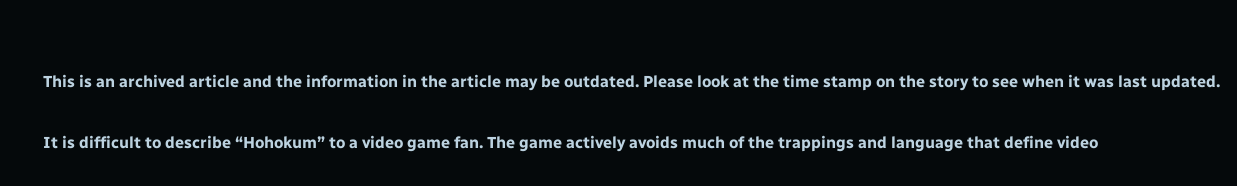This is an archived article and the information in the article may be outdated. Please look at the time stamp on the story to see when it was last updated.


It is difficult to describe “Hohokum” to a video game fan. The game actively avoids much of the trappings and language that define video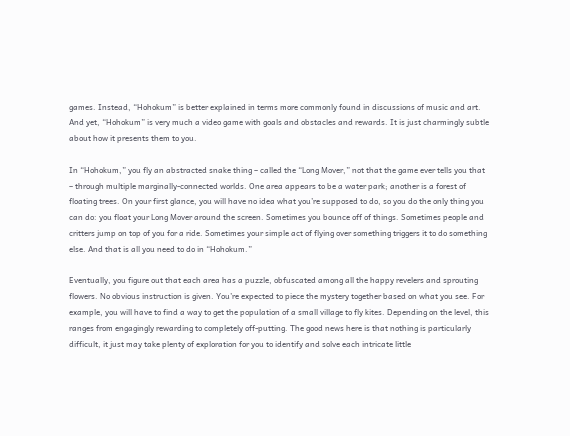games. Instead, “Hohokum” is better explained in terms more commonly found in discussions of music and art. And yet, “Hohokum” is very much a video game with goals and obstacles and rewards. It is just charmingly subtle about how it presents them to you.

In “Hohokum,” you fly an abstracted snake thing – called the “Long Mover,” not that the game ever tells you that – through multiple marginally-connected worlds. One area appears to be a water park; another is a forest of floating trees. On your first glance, you will have no idea what you’re supposed to do, so you do the only thing you can do: you float your Long Mover around the screen. Sometimes you bounce off of things. Sometimes people and critters jump on top of you for a ride. Sometimes your simple act of flying over something triggers it to do something else. And that is all you need to do in “Hohokum.”

Eventually, you figure out that each area has a puzzle, obfuscated among all the happy revelers and sprouting flowers. No obvious instruction is given. You’re expected to piece the mystery together based on what you see. For example, you will have to find a way to get the population of a small village to fly kites. Depending on the level, this ranges from engagingly rewarding to completely off-putting. The good news here is that nothing is particularly difficult, it just may take plenty of exploration for you to identify and solve each intricate little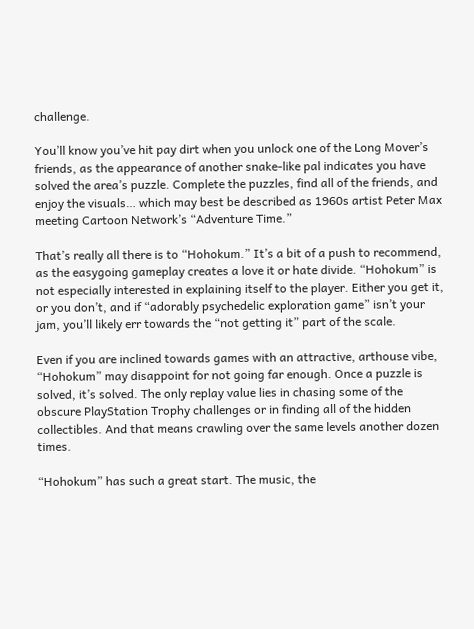challenge.

You’ll know you’ve hit pay dirt when you unlock one of the Long Mover’s friends, as the appearance of another snake-like pal indicates you have solved the area’s puzzle. Complete the puzzles, find all of the friends, and enjoy the visuals… which may best be described as 1960s artist Peter Max meeting Cartoon Network’s “Adventure Time.”

That’s really all there is to “Hohokum.” It’s a bit of a push to recommend, as the easygoing gameplay creates a love it or hate divide. “Hohokum” is not especially interested in explaining itself to the player. Either you get it, or you don’t, and if “adorably psychedelic exploration game” isn’t your jam, you’ll likely err towards the “not getting it” part of the scale.

Even if you are inclined towards games with an attractive, arthouse vibe, “Hohokum” may disappoint for not going far enough. Once a puzzle is solved, it’s solved. The only replay value lies in chasing some of the obscure PlayStation Trophy challenges or in finding all of the hidden collectibles. And that means crawling over the same levels another dozen times.

“Hohokum” has such a great start. The music, the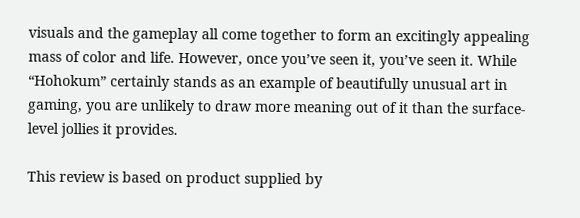visuals and the gameplay all come together to form an excitingly appealing mass of color and life. However, once you’ve seen it, you’ve seen it. While “Hohokum” certainly stands as an example of beautifully unusual art in gaming, you are unlikely to draw more meaning out of it than the surface-level jollies it provides.

This review is based on product supplied by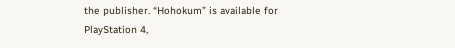the publisher. “Hohokum” is available for PlayStation 4,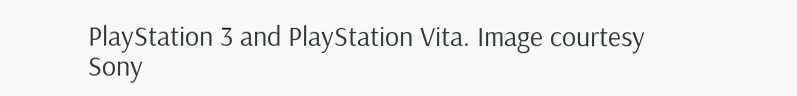PlayStation 3 and PlayStation Vita. Image courtesy Sony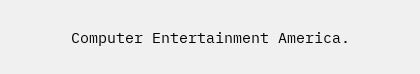Computer Entertainment America.